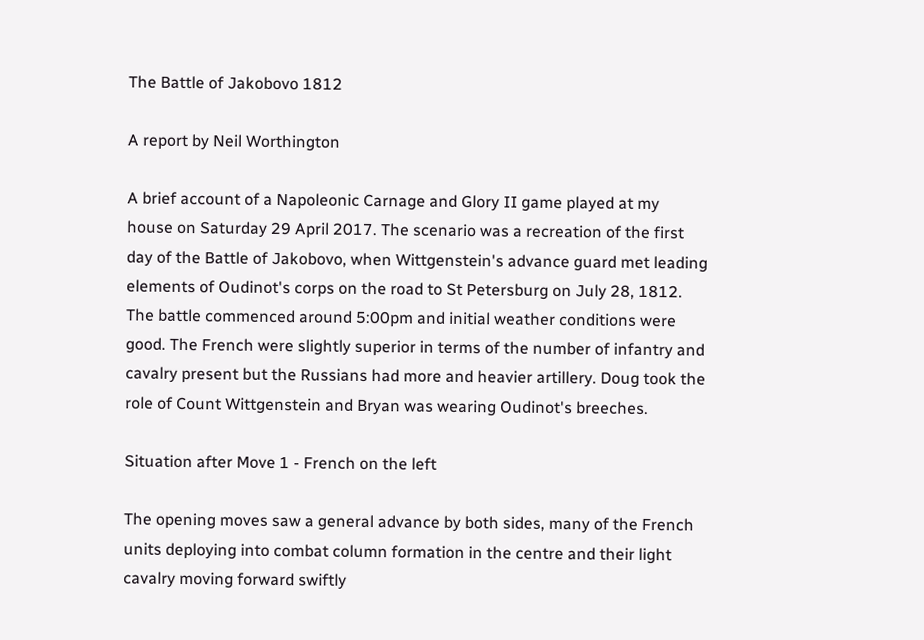The Battle of Jakobovo 1812

A report by Neil Worthington

A brief account of a Napoleonic Carnage and Glory II game played at my house on Saturday 29 April 2017. The scenario was a recreation of the first day of the Battle of Jakobovo, when Wittgenstein's advance guard met leading elements of Oudinot's corps on the road to St Petersburg on July 28, 1812. The battle commenced around 5:00pm and initial weather conditions were good. The French were slightly superior in terms of the number of infantry and cavalry present but the Russians had more and heavier artillery. Doug took the role of Count Wittgenstein and Bryan was wearing Oudinot's breeches.

Situation after Move 1 - French on the left

The opening moves saw a general advance by both sides, many of the French units deploying into combat column formation in the centre and their light cavalry moving forward swiftly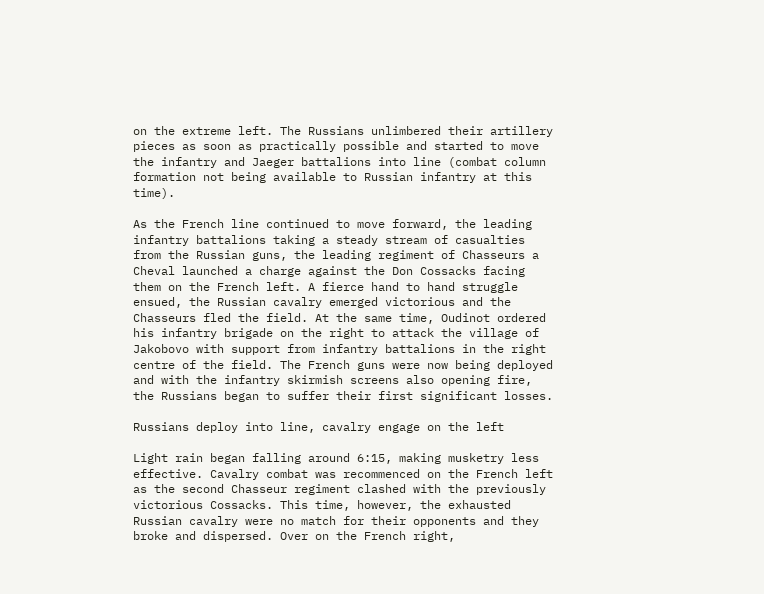on the extreme left. The Russians unlimbered their artillery pieces as soon as practically possible and started to move the infantry and Jaeger battalions into line (combat column formation not being available to Russian infantry at this time).

As the French line continued to move forward, the leading infantry battalions taking a steady stream of casualties from the Russian guns, the leading regiment of Chasseurs a Cheval launched a charge against the Don Cossacks facing them on the French left. A fierce hand to hand struggle ensued, the Russian cavalry emerged victorious and the Chasseurs fled the field. At the same time, Oudinot ordered his infantry brigade on the right to attack the village of Jakobovo with support from infantry battalions in the right centre of the field. The French guns were now being deployed and with the infantry skirmish screens also opening fire, the Russians began to suffer their first significant losses.

Russians deploy into line, cavalry engage on the left

Light rain began falling around 6:15, making musketry less effective. Cavalry combat was recommenced on the French left as the second Chasseur regiment clashed with the previously victorious Cossacks. This time, however, the exhausted Russian cavalry were no match for their opponents and they broke and dispersed. Over on the French right,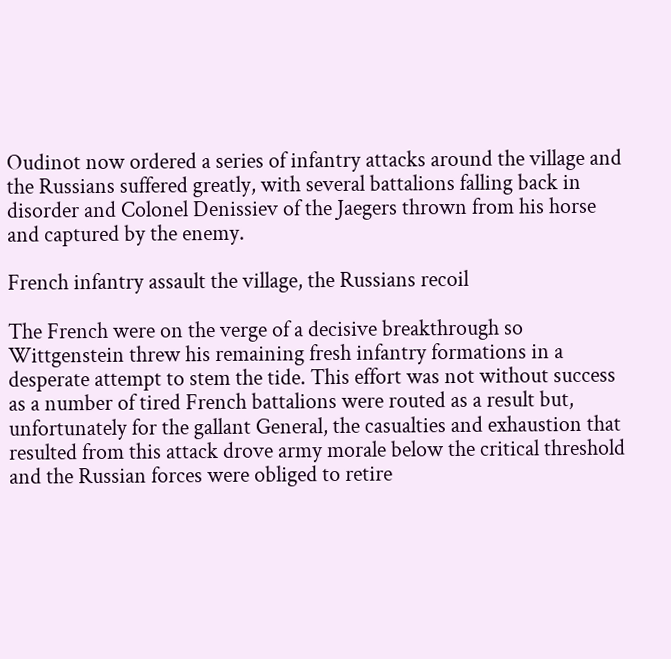Oudinot now ordered a series of infantry attacks around the village and the Russians suffered greatly, with several battalions falling back in disorder and Colonel Denissiev of the Jaegers thrown from his horse and captured by the enemy.

French infantry assault the village, the Russians recoil

The French were on the verge of a decisive breakthrough so Wittgenstein threw his remaining fresh infantry formations in a desperate attempt to stem the tide. This effort was not without success as a number of tired French battalions were routed as a result but, unfortunately for the gallant General, the casualties and exhaustion that resulted from this attack drove army morale below the critical threshold and the Russian forces were obliged to retire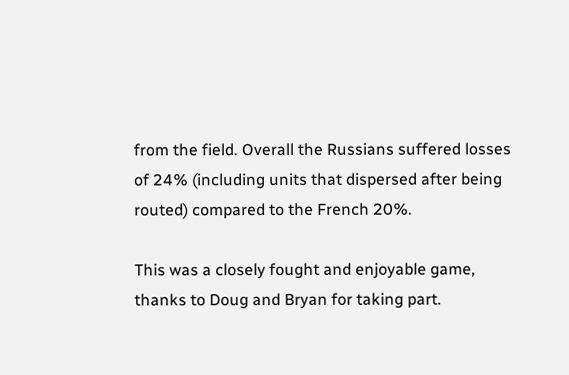from the field. Overall the Russians suffered losses of 24% (including units that dispersed after being routed) compared to the French 20%.

This was a closely fought and enjoyable game, thanks to Doug and Bryan for taking part.